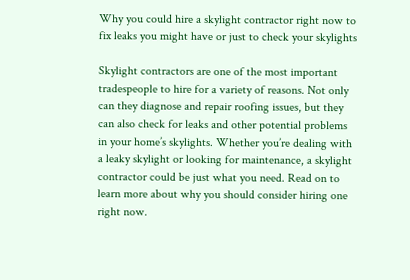Why you could hire a skylight contractor right now to fix leaks you might have or just to check your skylights

Skylight contractors are one of the most important tradespeople to hire for a variety of reasons. Not only can they diagnose and repair roofing issues, but they can also check for leaks and other potential problems in your home’s skylights. Whether you’re dealing with a leaky skylight or looking for maintenance, a skylight contractor could be just what you need. Read on to learn more about why you should consider hiring one right now.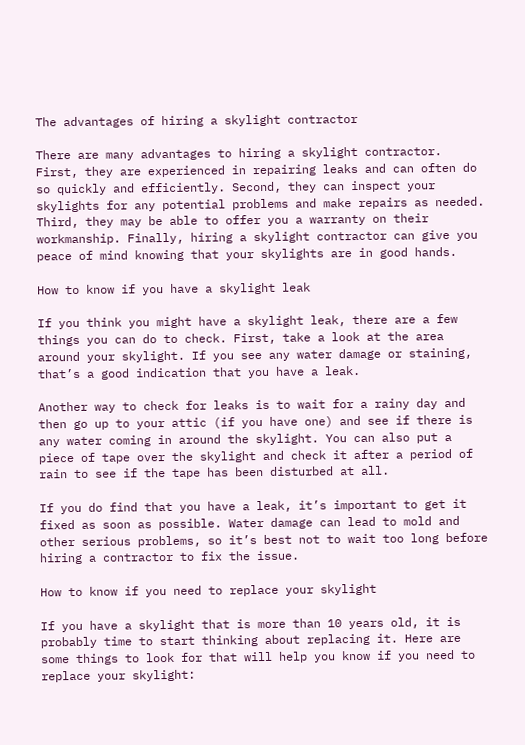The advantages of hiring a skylight contractor

There are many advantages to hiring a skylight contractor. First, they are experienced in repairing leaks and can often do so quickly and efficiently. Second, they can inspect your skylights for any potential problems and make repairs as needed. Third, they may be able to offer you a warranty on their workmanship. Finally, hiring a skylight contractor can give you peace of mind knowing that your skylights are in good hands.

How to know if you have a skylight leak

If you think you might have a skylight leak, there are a few things you can do to check. First, take a look at the area around your skylight. If you see any water damage or staining, that’s a good indication that you have a leak.

Another way to check for leaks is to wait for a rainy day and then go up to your attic (if you have one) and see if there is any water coming in around the skylight. You can also put a piece of tape over the skylight and check it after a period of rain to see if the tape has been disturbed at all.

If you do find that you have a leak, it’s important to get it fixed as soon as possible. Water damage can lead to mold and other serious problems, so it’s best not to wait too long before hiring a contractor to fix the issue.

How to know if you need to replace your skylight

If you have a skylight that is more than 10 years old, it is probably time to start thinking about replacing it. Here are some things to look for that will help you know if you need to replace your skylight: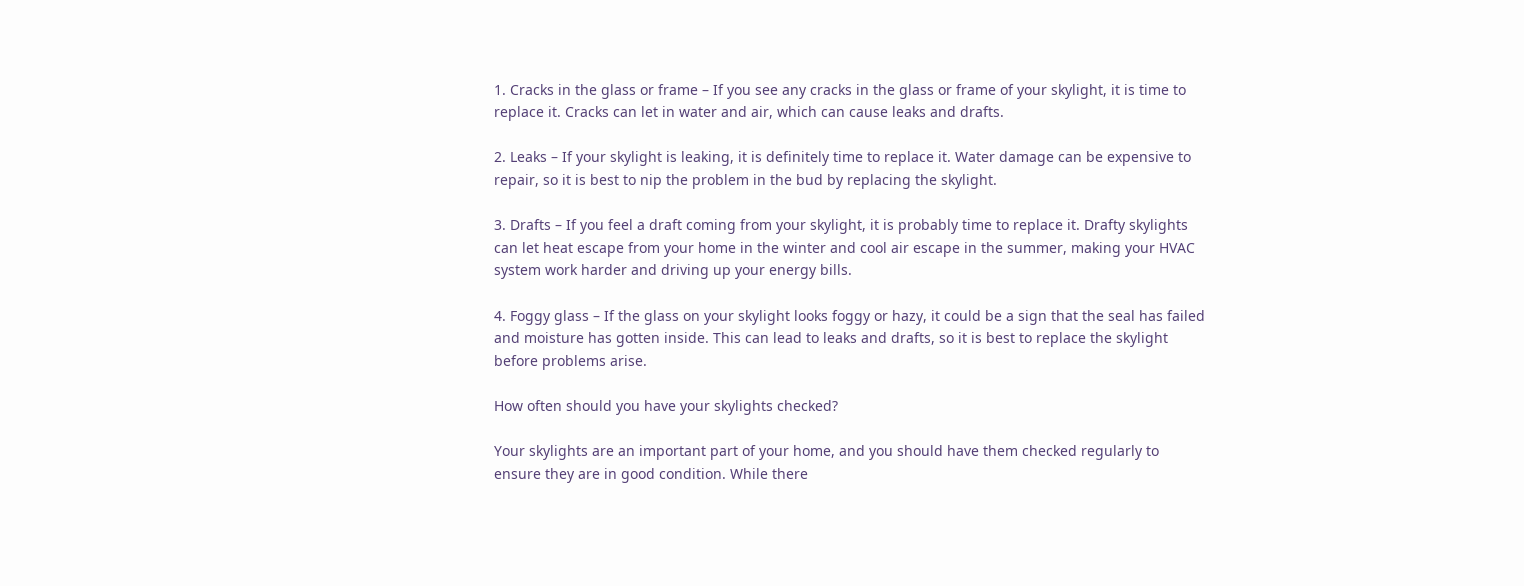1. Cracks in the glass or frame – If you see any cracks in the glass or frame of your skylight, it is time to replace it. Cracks can let in water and air, which can cause leaks and drafts.

2. Leaks – If your skylight is leaking, it is definitely time to replace it. Water damage can be expensive to repair, so it is best to nip the problem in the bud by replacing the skylight.

3. Drafts – If you feel a draft coming from your skylight, it is probably time to replace it. Drafty skylights can let heat escape from your home in the winter and cool air escape in the summer, making your HVAC system work harder and driving up your energy bills.

4. Foggy glass – If the glass on your skylight looks foggy or hazy, it could be a sign that the seal has failed and moisture has gotten inside. This can lead to leaks and drafts, so it is best to replace the skylight before problems arise.

How often should you have your skylights checked?

Your skylights are an important part of your home, and you should have them checked regularly to ensure they are in good condition. While there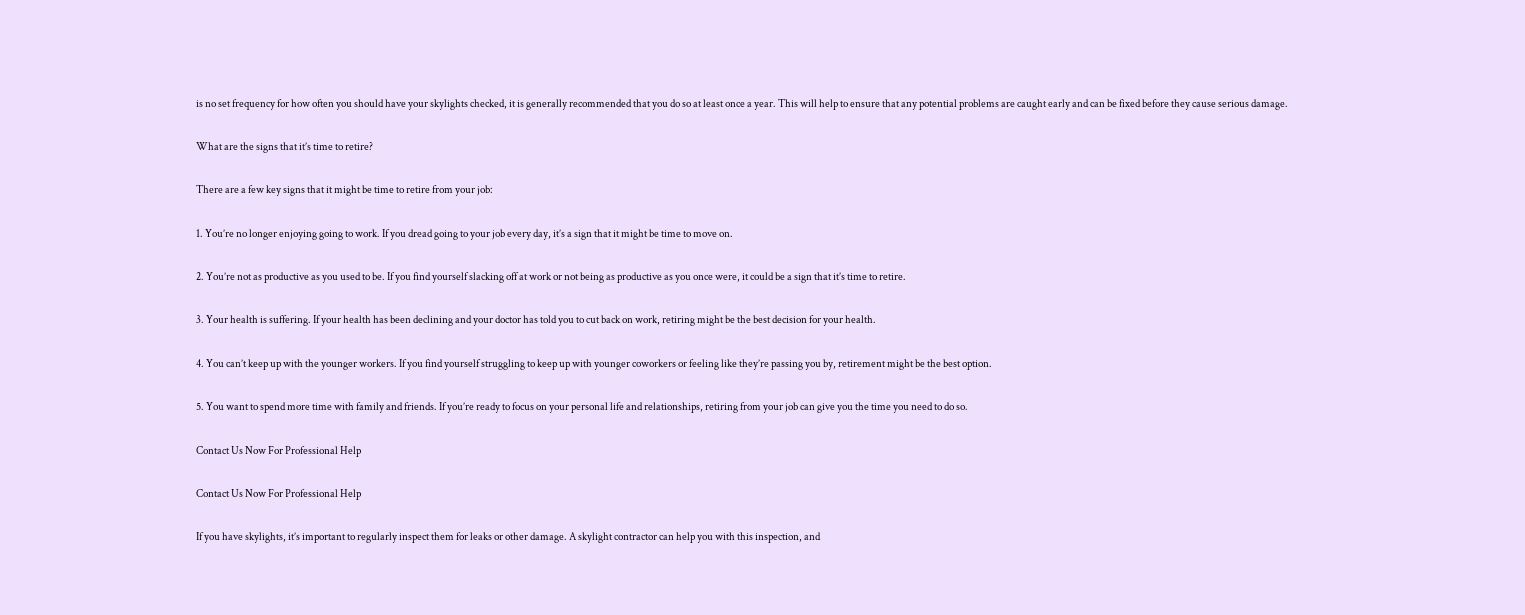is no set frequency for how often you should have your skylights checked, it is generally recommended that you do so at least once a year. This will help to ensure that any potential problems are caught early and can be fixed before they cause serious damage.

What are the signs that it’s time to retire?

There are a few key signs that it might be time to retire from your job:

1. You’re no longer enjoying going to work. If you dread going to your job every day, it’s a sign that it might be time to move on.

2. You’re not as productive as you used to be. If you find yourself slacking off at work or not being as productive as you once were, it could be a sign that it’s time to retire.

3. Your health is suffering. If your health has been declining and your doctor has told you to cut back on work, retiring might be the best decision for your health.

4. You can’t keep up with the younger workers. If you find yourself struggling to keep up with younger coworkers or feeling like they’re passing you by, retirement might be the best option.

5. You want to spend more time with family and friends. If you’re ready to focus on your personal life and relationships, retiring from your job can give you the time you need to do so.

Contact Us Now For Professional Help

Contact Us Now For Professional Help

If you have skylights, it’s important to regularly inspect them for leaks or other damage. A skylight contractor can help you with this inspection, and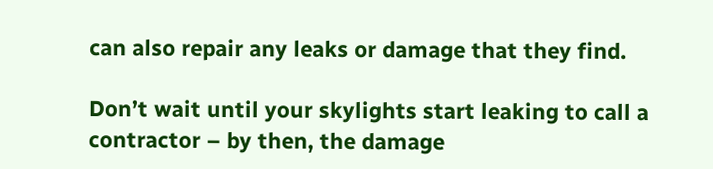can also repair any leaks or damage that they find.

Don’t wait until your skylights start leaking to call a contractor – by then, the damage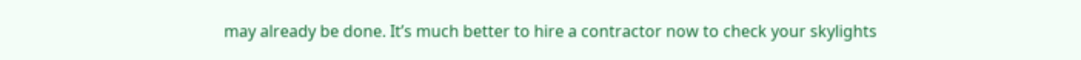may already be done. It’s much better to hire a contractor now to check your skylights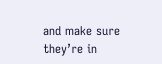and make sure they’re in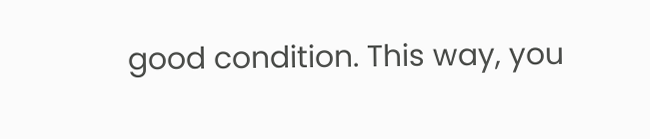good condition. This way, you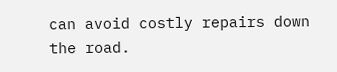can avoid costly repairs down the road.